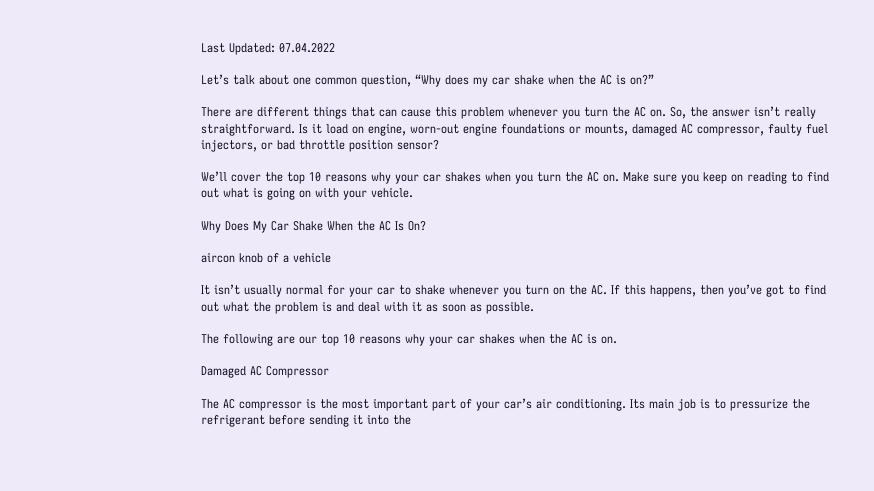Last Updated: 07.04.2022

Let’s talk about one common question, “Why does my car shake when the AC is on?”

There are different things that can cause this problem whenever you turn the AC on. So, the answer isn’t really straightforward. Is it load on engine, worn-out engine foundations or mounts, damaged AC compressor, faulty fuel injectors, or bad throttle position sensor?

We’ll cover the top 10 reasons why your car shakes when you turn the AC on. Make sure you keep on reading to find out what is going on with your vehicle.

Why Does My Car Shake When the AC Is On?

aircon knob of a vehicle

It isn’t usually normal for your car to shake whenever you turn on the AC. If this happens, then you’ve got to find out what the problem is and deal with it as soon as possible.

The following are our top 10 reasons why your car shakes when the AC is on.

Damaged AC Compressor

The AC compressor is the most important part of your car’s air conditioning. Its main job is to pressurize the refrigerant before sending it into the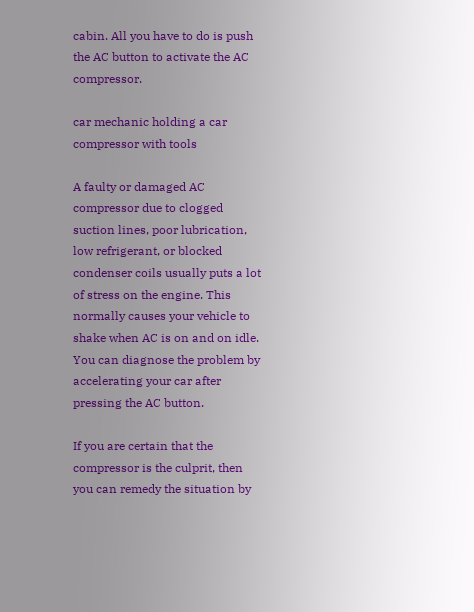cabin. All you have to do is push the AC button to activate the AC compressor.

car mechanic holding a car compressor with tools

A faulty or damaged AC compressor due to clogged suction lines, poor lubrication, low refrigerant, or blocked condenser coils usually puts a lot of stress on the engine. This normally causes your vehicle to shake when AC is on and on idle. You can diagnose the problem by accelerating your car after pressing the AC button.

If you are certain that the compressor is the culprit, then you can remedy the situation by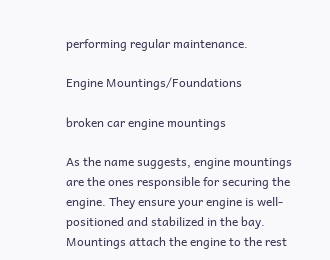performing regular maintenance.

Engine Mountings/Foundations

broken car engine mountings

As the name suggests, engine mountings are the ones responsible for securing the engine. They ensure your engine is well-positioned and stabilized in the bay. Mountings attach the engine to the rest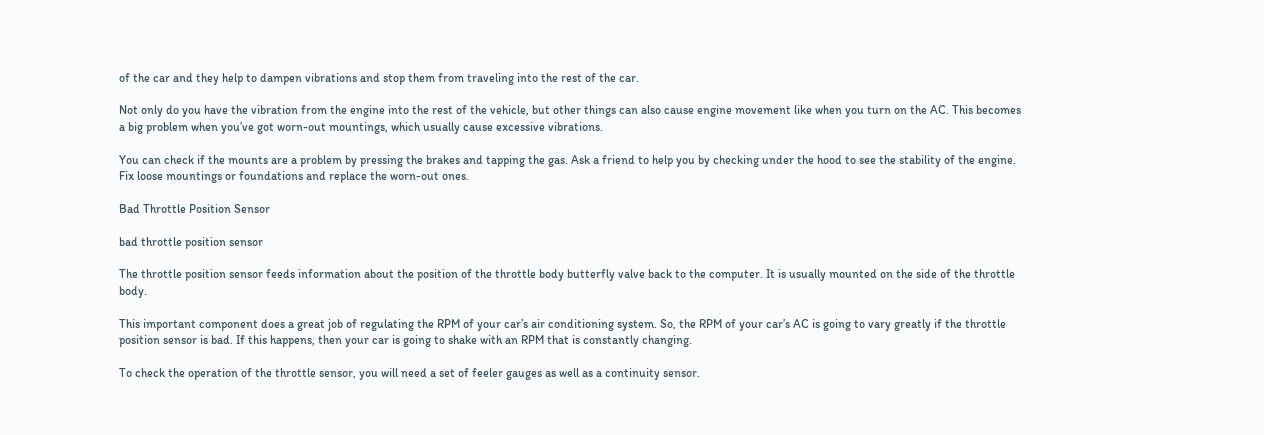of the car and they help to dampen vibrations and stop them from traveling into the rest of the car.

Not only do you have the vibration from the engine into the rest of the vehicle, but other things can also cause engine movement like when you turn on the AC. This becomes a big problem when you’ve got worn-out mountings, which usually cause excessive vibrations.

You can check if the mounts are a problem by pressing the brakes and tapping the gas. Ask a friend to help you by checking under the hood to see the stability of the engine. Fix loose mountings or foundations and replace the worn-out ones.

Bad Throttle Position Sensor

bad throttle position sensor

The throttle position sensor feeds information about the position of the throttle body butterfly valve back to the computer. It is usually mounted on the side of the throttle body.

This important component does a great job of regulating the RPM of your car’s air conditioning system. So, the RPM of your car’s AC is going to vary greatly if the throttle position sensor is bad. If this happens, then your car is going to shake with an RPM that is constantly changing.

To check the operation of the throttle sensor, you will need a set of feeler gauges as well as a continuity sensor.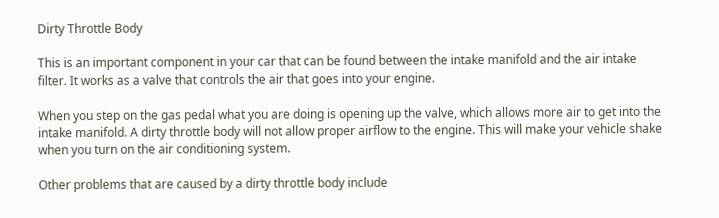Dirty Throttle Body

This is an important component in your car that can be found between the intake manifold and the air intake filter. It works as a valve that controls the air that goes into your engine.

When you step on the gas pedal what you are doing is opening up the valve, which allows more air to get into the intake manifold. A dirty throttle body will not allow proper airflow to the engine. This will make your vehicle shake when you turn on the air conditioning system.

Other problems that are caused by a dirty throttle body include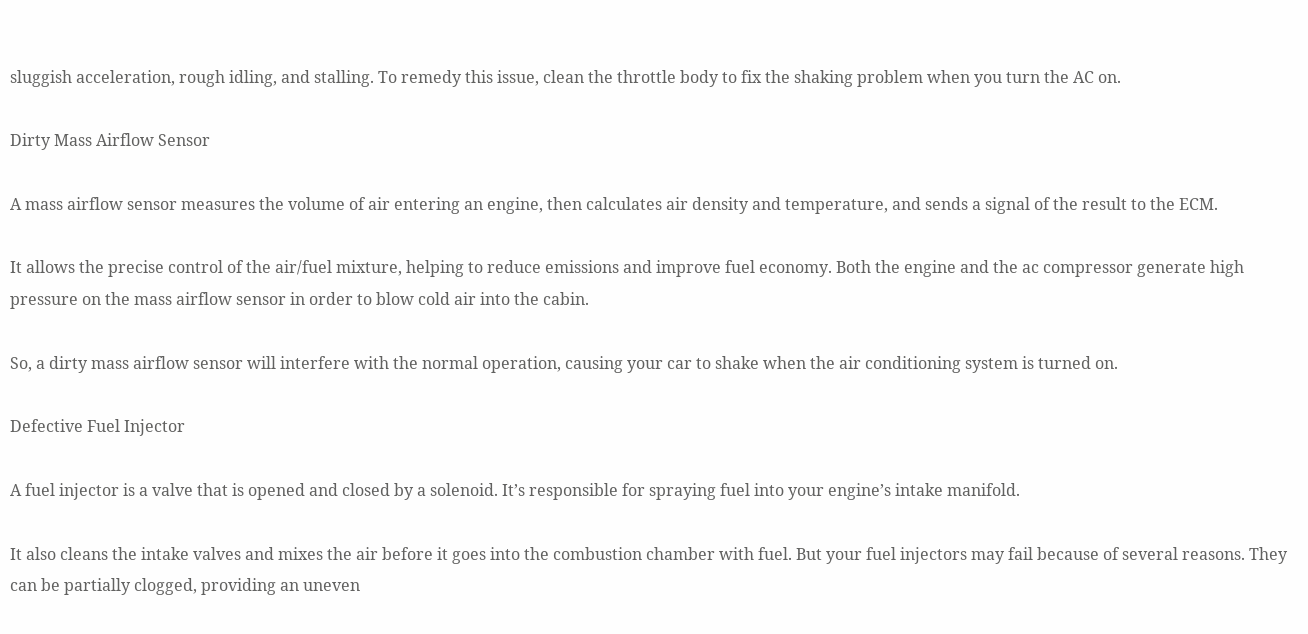sluggish acceleration, rough idling, and stalling. To remedy this issue, clean the throttle body to fix the shaking problem when you turn the AC on.

Dirty Mass Airflow Sensor

A mass airflow sensor measures the volume of air entering an engine, then calculates air density and temperature, and sends a signal of the result to the ECM.

It allows the precise control of the air/fuel mixture, helping to reduce emissions and improve fuel economy. Both the engine and the ac compressor generate high pressure on the mass airflow sensor in order to blow cold air into the cabin.

So, a dirty mass airflow sensor will interfere with the normal operation, causing your car to shake when the air conditioning system is turned on.

Defective Fuel Injector

A fuel injector is a valve that is opened and closed by a solenoid. It’s responsible for spraying fuel into your engine’s intake manifold.

It also cleans the intake valves and mixes the air before it goes into the combustion chamber with fuel. But your fuel injectors may fail because of several reasons. They can be partially clogged, providing an uneven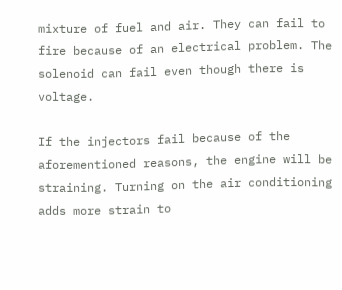mixture of fuel and air. They can fail to fire because of an electrical problem. The solenoid can fail even though there is voltage.

If the injectors fail because of the aforementioned reasons, the engine will be straining. Turning on the air conditioning adds more strain to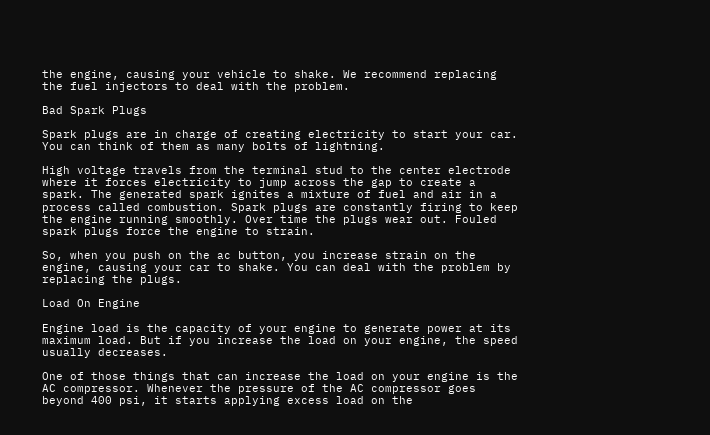the engine, causing your vehicle to shake. We recommend replacing the fuel injectors to deal with the problem.

Bad Spark Plugs

Spark plugs are in charge of creating electricity to start your car. You can think of them as many bolts of lightning.

High voltage travels from the terminal stud to the center electrode where it forces electricity to jump across the gap to create a spark. The generated spark ignites a mixture of fuel and air in a process called combustion. Spark plugs are constantly firing to keep the engine running smoothly. Over time the plugs wear out. Fouled spark plugs force the engine to strain.

So, when you push on the ac button, you increase strain on the engine, causing your car to shake. You can deal with the problem by replacing the plugs.

Load On Engine

Engine load is the capacity of your engine to generate power at its maximum load. But if you increase the load on your engine, the speed usually decreases.

One of those things that can increase the load on your engine is the AC compressor. Whenever the pressure of the AC compressor goes beyond 400 psi, it starts applying excess load on the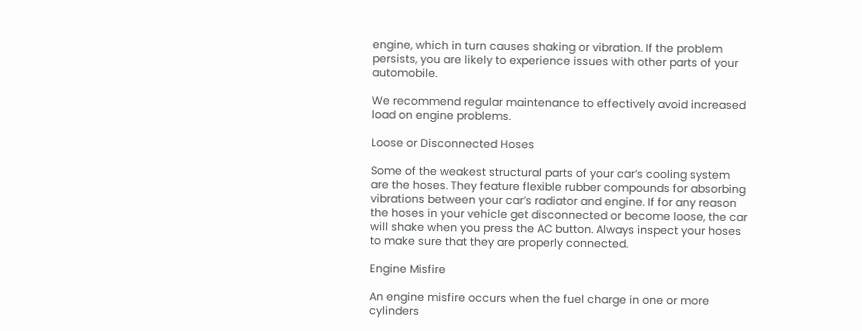engine, which in turn causes shaking or vibration. If the problem persists, you are likely to experience issues with other parts of your automobile.

We recommend regular maintenance to effectively avoid increased load on engine problems.

Loose or Disconnected Hoses

Some of the weakest structural parts of your car’s cooling system are the hoses. They feature flexible rubber compounds for absorbing vibrations between your car’s radiator and engine. If for any reason the hoses in your vehicle get disconnected or become loose, the car will shake when you press the AC button. Always inspect your hoses to make sure that they are properly connected.

Engine Misfire

An engine misfire occurs when the fuel charge in one or more cylinders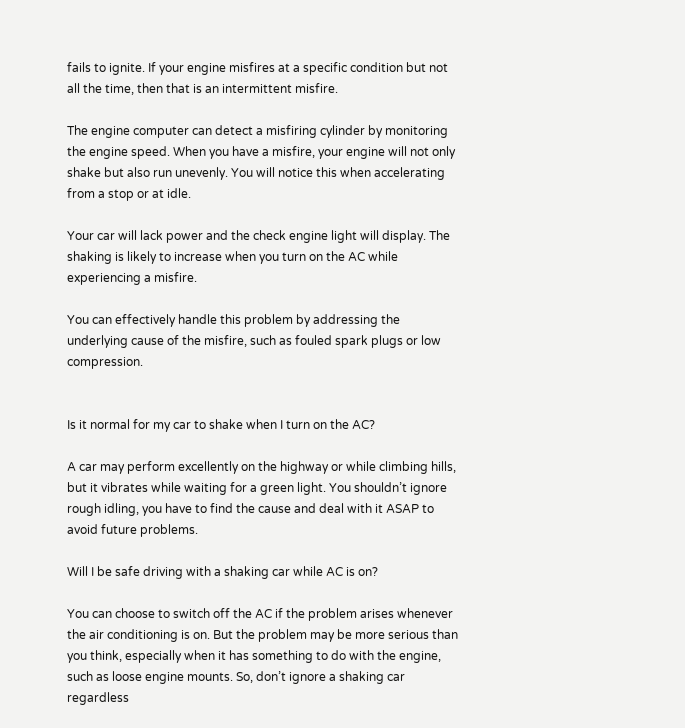fails to ignite. If your engine misfires at a specific condition but not all the time, then that is an intermittent misfire.

The engine computer can detect a misfiring cylinder by monitoring the engine speed. When you have a misfire, your engine will not only shake but also run unevenly. You will notice this when accelerating from a stop or at idle.

Your car will lack power and the check engine light will display. The shaking is likely to increase when you turn on the AC while experiencing a misfire.

You can effectively handle this problem by addressing the underlying cause of the misfire, such as fouled spark plugs or low compression.


Is it normal for my car to shake when I turn on the AC?

A car may perform excellently on the highway or while climbing hills, but it vibrates while waiting for a green light. You shouldn’t ignore rough idling, you have to find the cause and deal with it ASAP to avoid future problems.

Will I be safe driving with a shaking car while AC is on?

You can choose to switch off the AC if the problem arises whenever the air conditioning is on. But the problem may be more serious than you think, especially when it has something to do with the engine, such as loose engine mounts. So, don’t ignore a shaking car regardless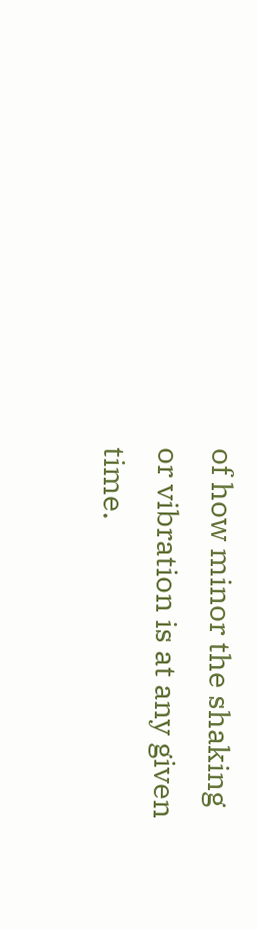of how minor the shaking or vibration is at any given time.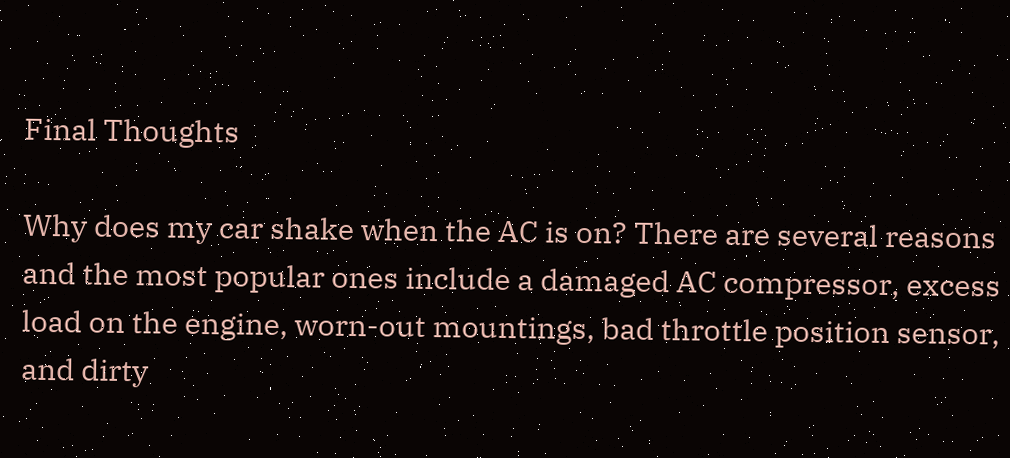Final Thoughts

Why does my car shake when the AC is on? There are several reasons and the most popular ones include a damaged AC compressor, excess load on the engine, worn-out mountings, bad throttle position sensor, and dirty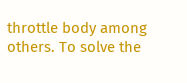throttle body among others. To solve the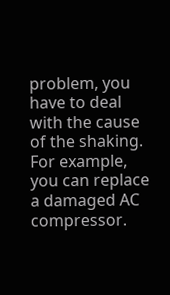problem, you have to deal with the cause of the shaking. For example, you can replace a damaged AC compressor.